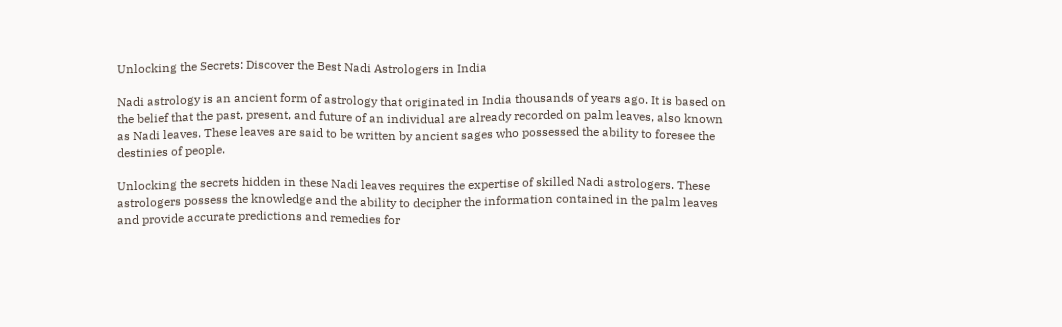Unlocking the Secrets: Discover the Best Nadi Astrologers in India

Nadi astrology is an ancient form of astrology that originated in India thousands of years ago. It is based on the belief that the past, present, and future of an individual are already recorded on palm leaves, also known as Nadi leaves. These leaves are said to be written by ancient sages who possessed the ability to foresee the destinies of people.

Unlocking the secrets hidden in these Nadi leaves requires the expertise of skilled Nadi astrologers. These astrologers possess the knowledge and the ability to decipher the information contained in the palm leaves and provide accurate predictions and remedies for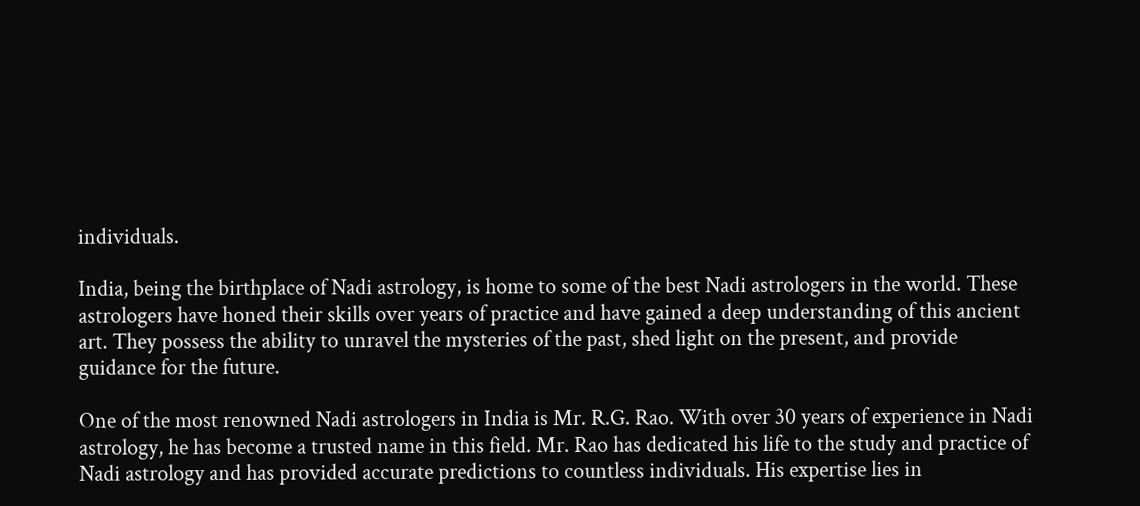individuals.

India, being the birthplace of Nadi astrology, is home to some of the best Nadi astrologers in the world. These astrologers have honed their skills over years of practice and have gained a deep understanding of this ancient art. They possess the ability to unravel the mysteries of the past, shed light on the present, and provide guidance for the future.

One of the most renowned Nadi astrologers in India is Mr. R.G. Rao. With over 30 years of experience in Nadi astrology, he has become a trusted name in this field. Mr. Rao has dedicated his life to the study and practice of Nadi astrology and has provided accurate predictions to countless individuals. His expertise lies in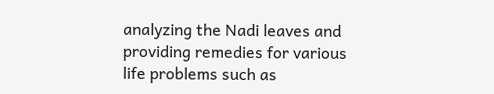analyzing the Nadi leaves and providing remedies for various life problems such as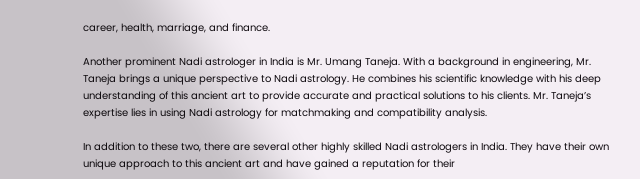career, health, marriage, and finance.

Another prominent Nadi astrologer in India is Mr. Umang Taneja. With a background in engineering, Mr. Taneja brings a unique perspective to Nadi astrology. He combines his scientific knowledge with his deep understanding of this ancient art to provide accurate and practical solutions to his clients. Mr. Taneja’s expertise lies in using Nadi astrology for matchmaking and compatibility analysis.

In addition to these two, there are several other highly skilled Nadi astrologers in India. They have their own unique approach to this ancient art and have gained a reputation for their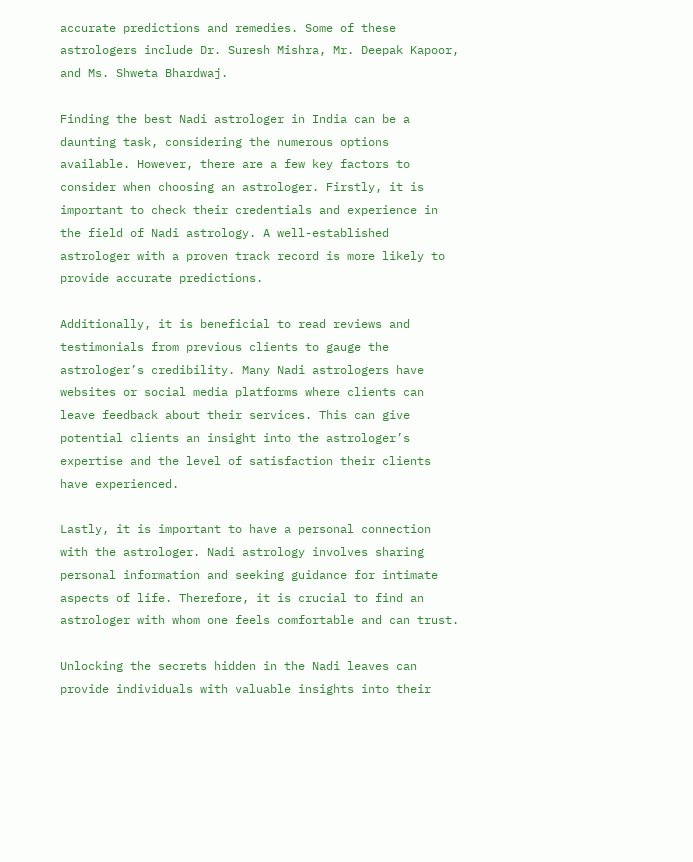accurate predictions and remedies. Some of these astrologers include Dr. Suresh Mishra, Mr. Deepak Kapoor, and Ms. Shweta Bhardwaj.

Finding the best Nadi astrologer in India can be a daunting task, considering the numerous options available. However, there are a few key factors to consider when choosing an astrologer. Firstly, it is important to check their credentials and experience in the field of Nadi astrology. A well-established astrologer with a proven track record is more likely to provide accurate predictions.

Additionally, it is beneficial to read reviews and testimonials from previous clients to gauge the astrologer’s credibility. Many Nadi astrologers have websites or social media platforms where clients can leave feedback about their services. This can give potential clients an insight into the astrologer’s expertise and the level of satisfaction their clients have experienced.

Lastly, it is important to have a personal connection with the astrologer. Nadi astrology involves sharing personal information and seeking guidance for intimate aspects of life. Therefore, it is crucial to find an astrologer with whom one feels comfortable and can trust.

Unlocking the secrets hidden in the Nadi leaves can provide individuals with valuable insights into their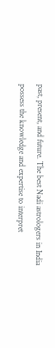past, present, and future. The best Nadi astrologers in India possess the knowledge and expertise to interpret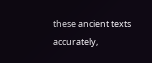these ancient texts accurately,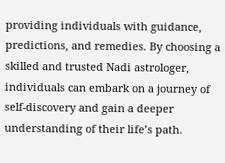providing individuals with guidance, predictions, and remedies. By choosing a skilled and trusted Nadi astrologer, individuals can embark on a journey of self-discovery and gain a deeper understanding of their life’s path.